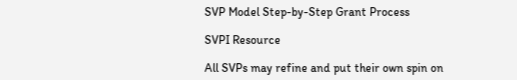SVP Model Step-by-Step Grant Process

SVPI Resource

All SVPs may refine and put their own spin on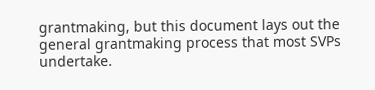grantmaking, but this document lays out the general grantmaking process that most SVPs undertake.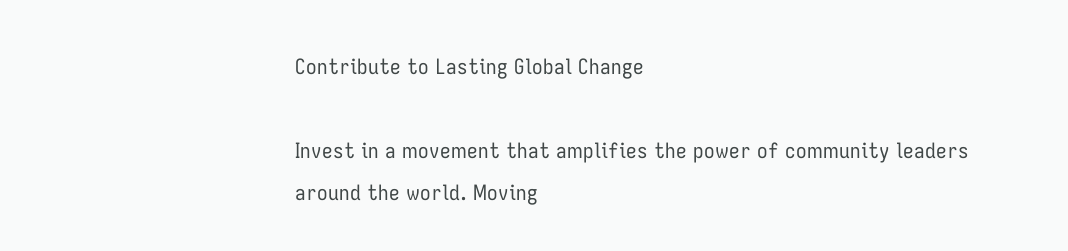Contribute to Lasting Global Change

Invest in a movement that amplifies the power of community leaders around the world. Moving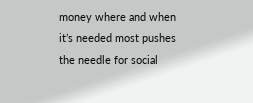money where and when it’s needed most pushes the needle for social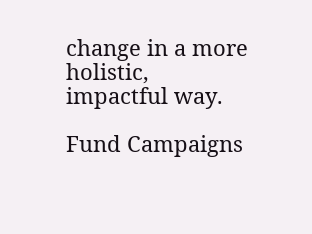change in a more holistic, impactful way.

Fund Campaigns